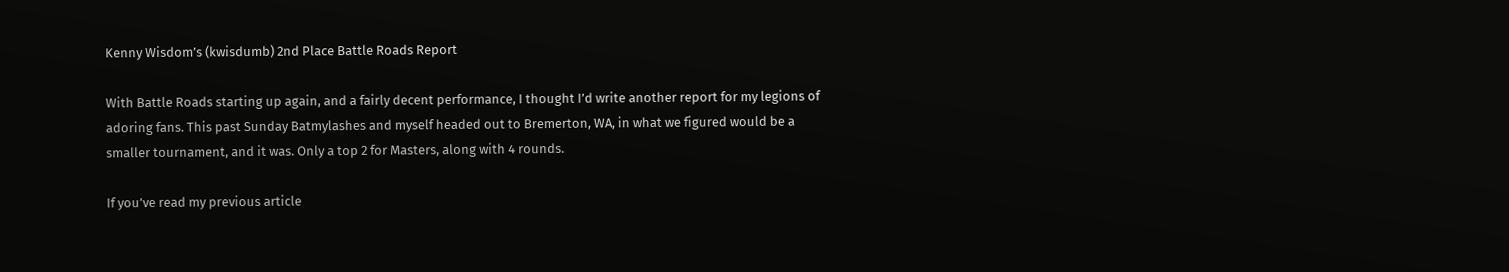Kenny Wisdom’s (kwisdumb) 2nd Place Battle Roads Report

With Battle Roads starting up again, and a fairly decent performance, I thought I’d write another report for my legions of adoring fans. This past Sunday Batmylashes and myself headed out to Bremerton, WA, in what we figured would be a smaller tournament, and it was. Only a top 2 for Masters, along with 4 rounds.

If you’ve read my previous article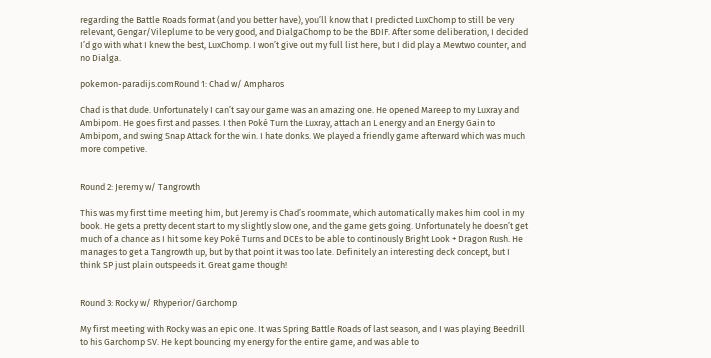regarding the Battle Roads format (and you better have), you’ll know that I predicted LuxChomp to still be very relevant, Gengar/Vileplume to be very good, and DialgaChomp to be the BDIF. After some deliberation, I decided I’d go with what I knew the best, LuxChomp. I won’t give out my full list here, but I did play a Mewtwo counter, and no Dialga.

pokemon-paradijs.comRound 1: Chad w/ Ampharos

Chad is that dude. Unfortunately I can’t say our game was an amazing one. He opened Mareep to my Luxray and Ambipom. He goes first and passes. I then Poké Turn the Luxray, attach an L energy and an Energy Gain to Ambipom, and swing Snap Attack for the win. I hate donks. We played a friendly game afterward which was much more competive.


Round 2: Jeremy w/ Tangrowth

This was my first time meeting him, but Jeremy is Chad’s roommate, which automatically makes him cool in my book. He gets a pretty decent start to my slightly slow one, and the game gets going. Unfortunately he doesn’t get much of a chance as I hit some key Poké Turns and DCEs to be able to continously Bright Look + Dragon Rush. He manages to get a Tangrowth up, but by that point it was too late. Definitely an interesting deck concept, but I think SP just plain outspeeds it. Great game though!


Round 3: Rocky w/ Rhyperior/Garchomp

My first meeting with Rocky was an epic one. It was Spring Battle Roads of last season, and I was playing Beedrill to his Garchomp SV. He kept bouncing my energy for the entire game, and was able to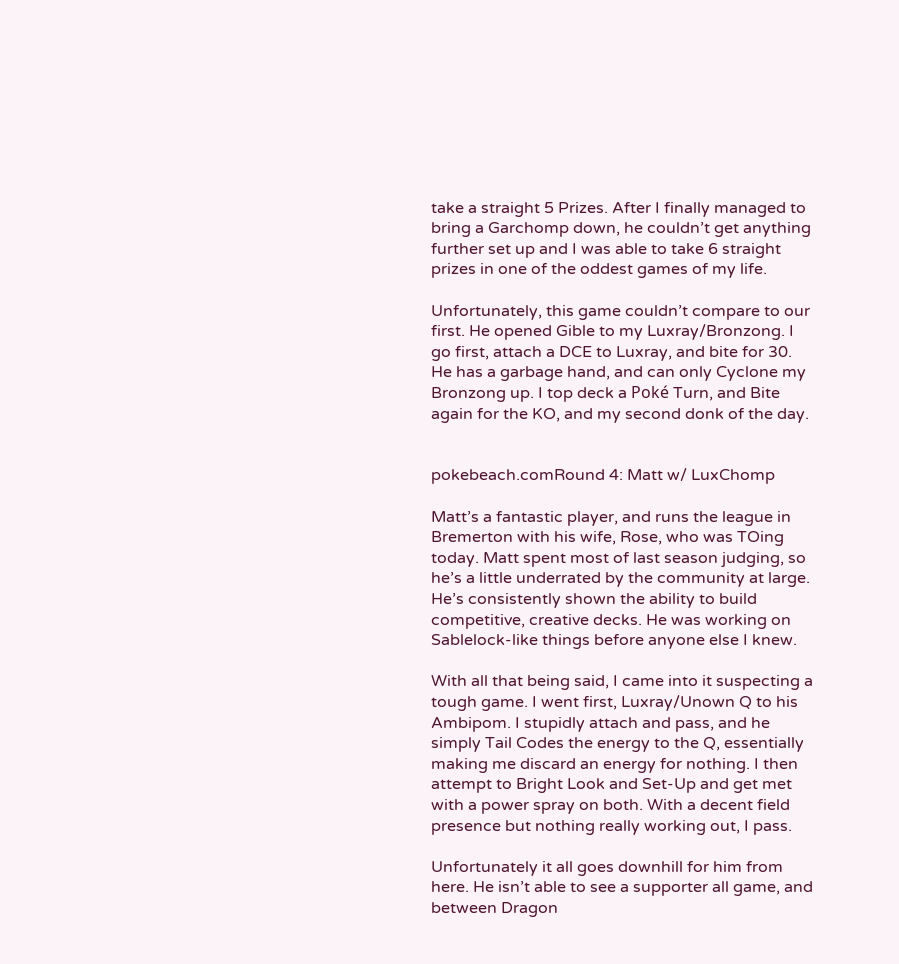take a straight 5 Prizes. After I finally managed to bring a Garchomp down, he couldn’t get anything further set up and I was able to take 6 straight prizes in one of the oddest games of my life.

Unfortunately, this game couldn’t compare to our first. He opened Gible to my Luxray/Bronzong. I go first, attach a DCE to Luxray, and bite for 30. He has a garbage hand, and can only Cyclone my Bronzong up. I top deck a Poké Turn, and Bite again for the KO, and my second donk of the day.


pokebeach.comRound 4: Matt w/ LuxChomp

Matt’s a fantastic player, and runs the league in Bremerton with his wife, Rose, who was TOing today. Matt spent most of last season judging, so he’s a little underrated by the community at large. He’s consistently shown the ability to build competitive, creative decks. He was working on Sablelock-like things before anyone else I knew.

With all that being said, I came into it suspecting a tough game. I went first, Luxray/Unown Q to his Ambipom. I stupidly attach and pass, and he simply Tail Codes the energy to the Q, essentially making me discard an energy for nothing. I then attempt to Bright Look and Set-Up and get met with a power spray on both. With a decent field presence but nothing really working out, I pass.

Unfortunately it all goes downhill for him from here. He isn’t able to see a supporter all game, and between Dragon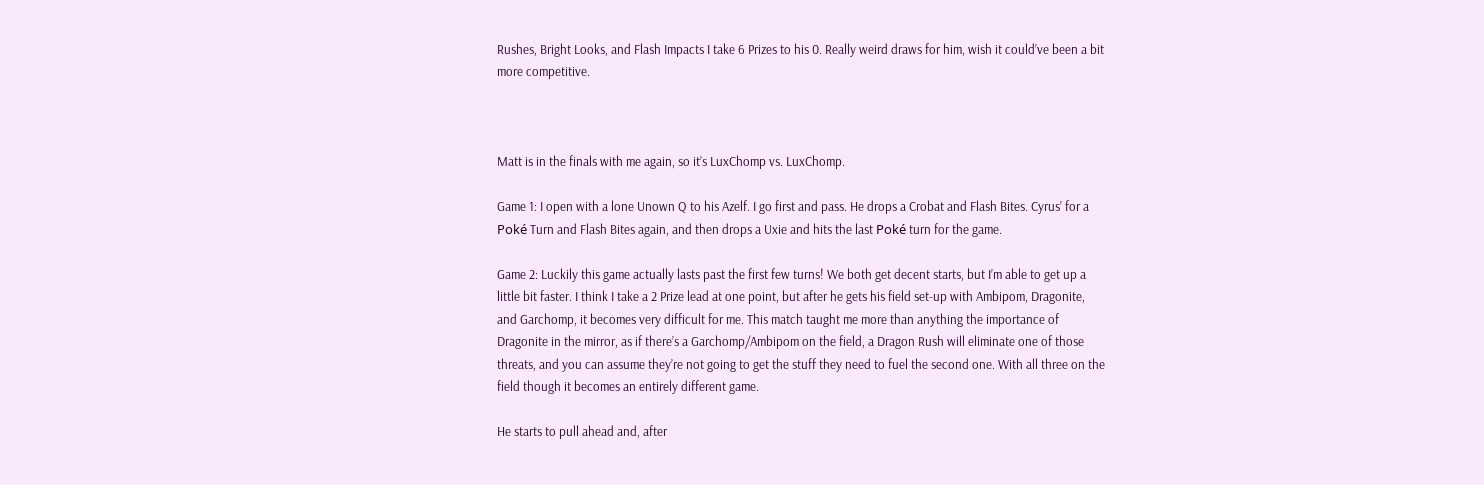Rushes, Bright Looks, and Flash Impacts I take 6 Prizes to his 0. Really weird draws for him, wish it could’ve been a bit more competitive.



Matt is in the finals with me again, so it’s LuxChomp vs. LuxChomp.

Game 1: I open with a lone Unown Q to his Azelf. I go first and pass. He drops a Crobat and Flash Bites. Cyrus’ for a Poké Turn and Flash Bites again, and then drops a Uxie and hits the last Poké turn for the game.

Game 2: Luckily this game actually lasts past the first few turns! We both get decent starts, but I’m able to get up a little bit faster. I think I take a 2 Prize lead at one point, but after he gets his field set-up with Ambipom, Dragonite, and Garchomp, it becomes very difficult for me. This match taught me more than anything the importance of Dragonite in the mirror, as if there’s a Garchomp/Ambipom on the field, a Dragon Rush will eliminate one of those threats, and you can assume they’re not going to get the stuff they need to fuel the second one. With all three on the field though it becomes an entirely different game.

He starts to pull ahead and, after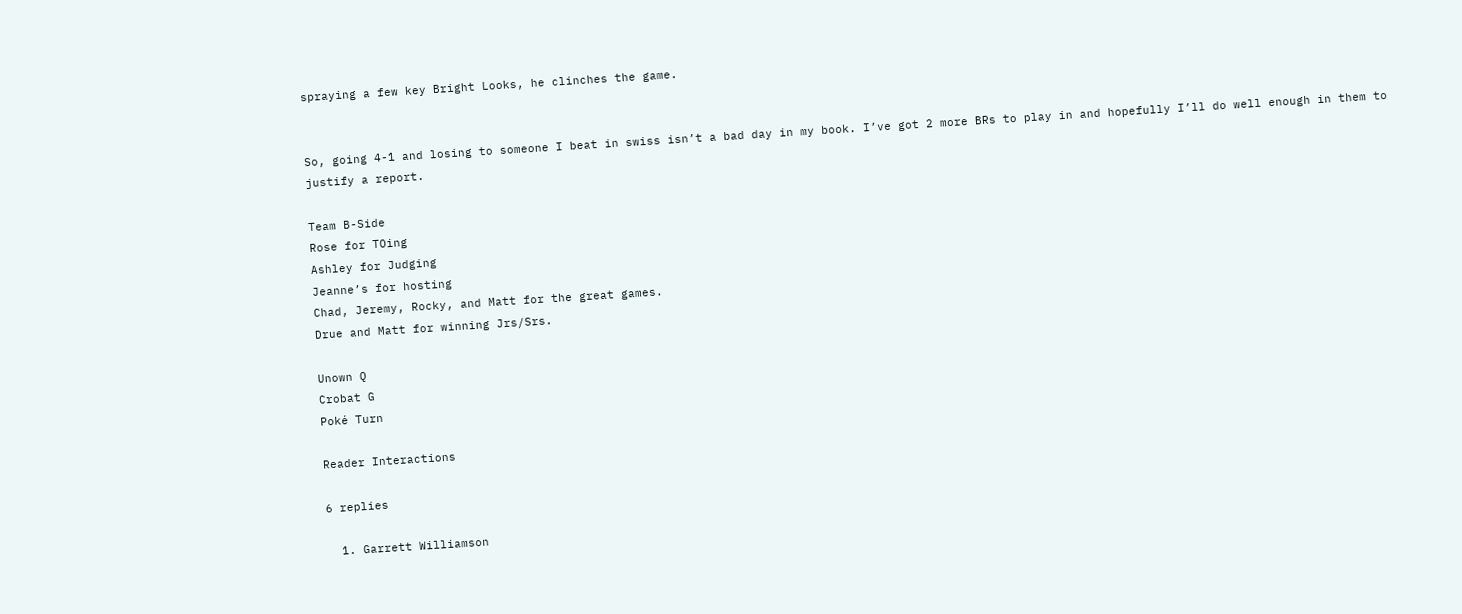spraying a few key Bright Looks, he clinches the game.


So, going 4-1 and losing to someone I beat in swiss isn’t a bad day in my book. I’ve got 2 more BRs to play in and hopefully I’ll do well enough in them to justify a report.

Team B-Side
Rose for TOing
Ashley for Judging
Jeanne’s for hosting
Chad, Jeremy, Rocky, and Matt for the great games.
Drue and Matt for winning Jrs/Srs.

Unown Q
Crobat G
Poké Turn

Reader Interactions

6 replies

  1. Garrett Williamson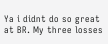Ya i didnt do so great at BR. My three losses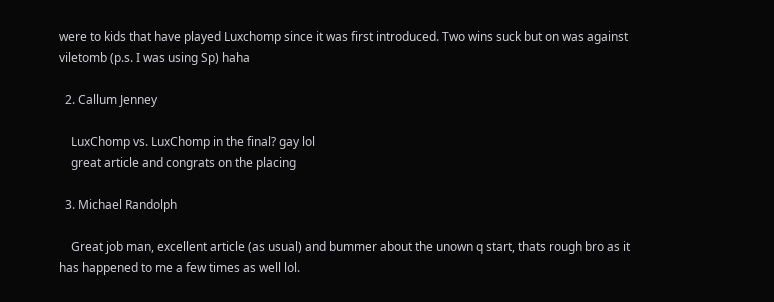were to kids that have played Luxchomp since it was first introduced. Two wins suck but on was against viletomb (p.s. I was using Sp) haha

  2. Callum Jenney

    LuxChomp vs. LuxChomp in the final? gay lol
    great article and congrats on the placing

  3. Michael Randolph

    Great job man, excellent article (as usual) and bummer about the unown q start, thats rough bro as it has happened to me a few times as well lol.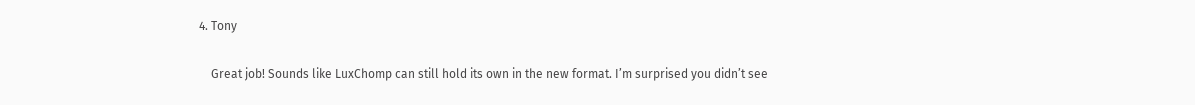4. Tony

    Great job! Sounds like LuxChomp can still hold its own in the new format. I’m surprised you didn’t see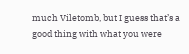much Viletomb, but I guess that’s a good thing with what you were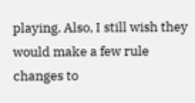playing. Also, I still wish they would make a few rule changes to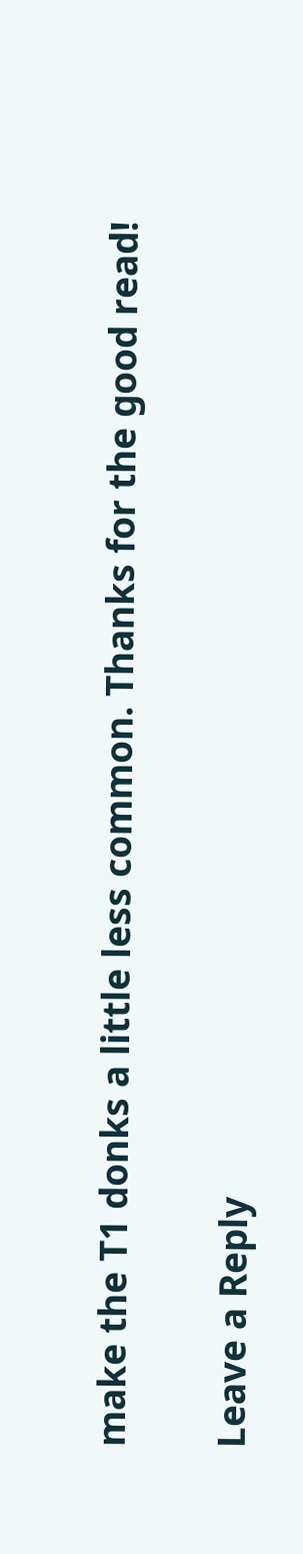make the T1 donks a little less common. Thanks for the good read!

Leave a Reply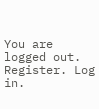You are logged out. Register. Log in.